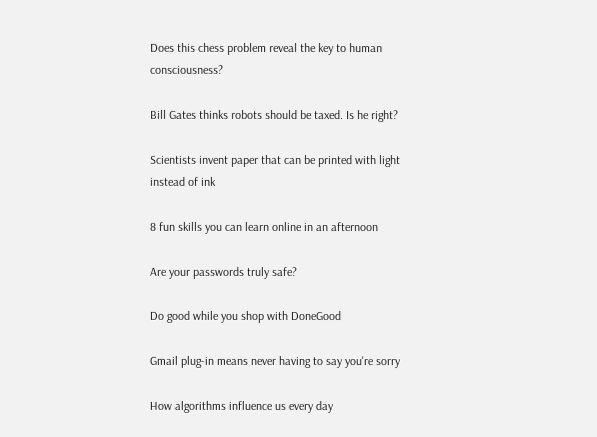Does this chess problem reveal the key to human consciousness?

Bill Gates thinks robots should be taxed. Is he right?

Scientists invent paper that can be printed with light instead of ink

8 fun skills you can learn online in an afternoon

Are your passwords truly safe?

Do good while you shop with DoneGood

Gmail plug-in means never having to say you're sorry

How algorithms influence us every day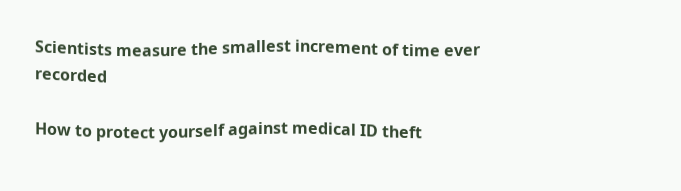Scientists measure the smallest increment of time ever recorded

How to protect yourself against medical ID theft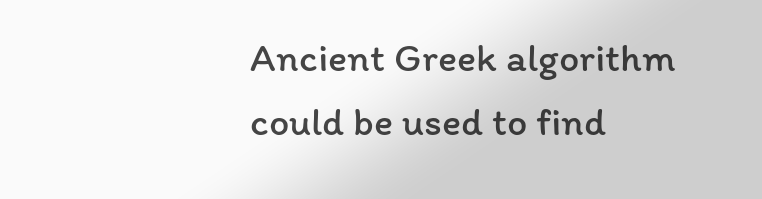Ancient Greek algorithm could be used to find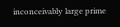inconceivably large prime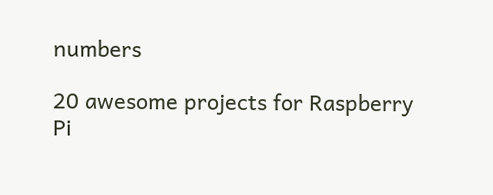numbers

20 awesome projects for Raspberry Pi